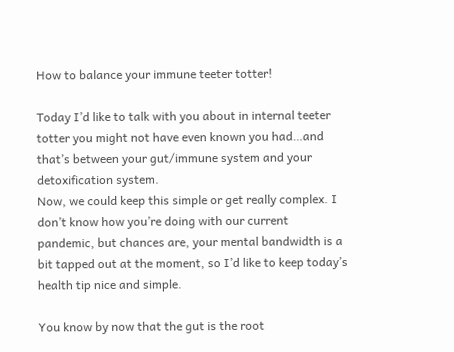How to balance your immune teeter totter!

Today I’d like to talk with you about in internal teeter totter you might not have even known you had…and that’s between your gut/immune system and your detoxification system.
Now, we could keep this simple or get really complex. I don’t know how you’re doing with our current pandemic, but chances are, your mental bandwidth is a bit tapped out at the moment, so I’d like to keep today’s health tip nice and simple.

You know by now that the gut is the root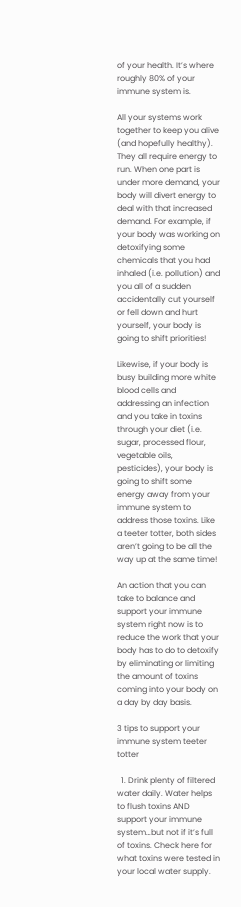of your health. It’s where roughly 80% of your immune system is.

All your systems work together to keep you alive (and hopefully healthy). They all require energy to run. When one part is under more demand, your body will divert energy to deal with that increased demand. For example, if your body was working on detoxifying some chemicals that you had inhaled (i.e. pollution) and you all of a sudden accidentally cut yourself or fell down and hurt yourself, your body is going to shift priorities!

Likewise, if your body is busy building more white blood cells and addressing an infection and you take in toxins through your diet (i.e. sugar, processed flour, vegetable oils, pesticides), your body is going to shift some energy away from your immune system to address those toxins. Like a teeter totter, both sides aren’t going to be all the way up at the same time!

An action that you can take to balance and support your immune system right now is to reduce the work that your body has to do to detoxify by eliminating or limiting the amount of toxins coming into your body on a day by day basis.

3 tips to support your immune system teeter totter

  1. Drink plenty of filtered water daily. Water helps to flush toxins AND support your immune system…but not if it’s full of toxins. Check here for what toxins were tested in your local water supply.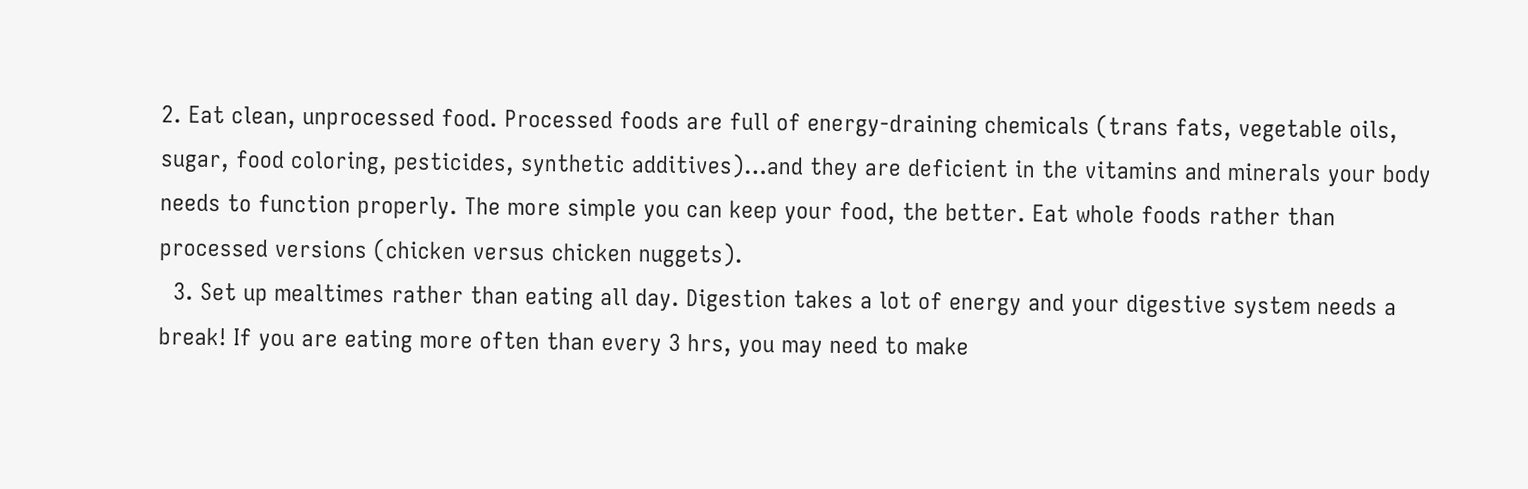2. Eat clean, unprocessed food. Processed foods are full of energy-draining chemicals (trans fats, vegetable oils, sugar, food coloring, pesticides, synthetic additives)…and they are deficient in the vitamins and minerals your body needs to function properly. The more simple you can keep your food, the better. Eat whole foods rather than processed versions (chicken versus chicken nuggets).
  3. Set up mealtimes rather than eating all day. Digestion takes a lot of energy and your digestive system needs a break! If you are eating more often than every 3 hrs, you may need to make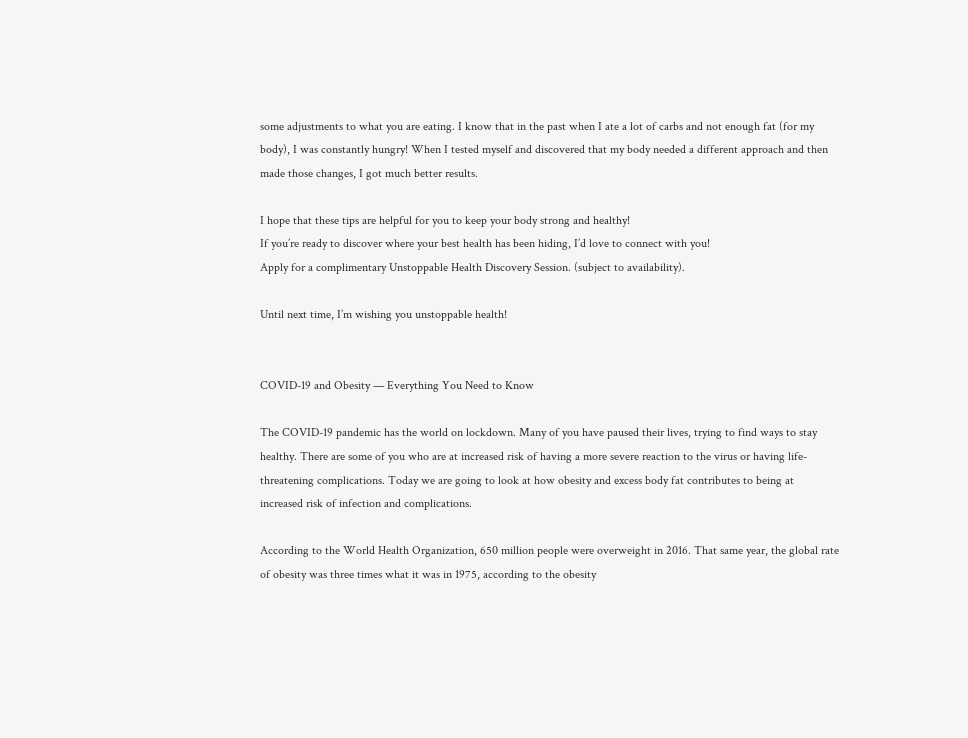some adjustments to what you are eating. I know that in the past when I ate a lot of carbs and not enough fat (for my body), I was constantly hungry! When I tested myself and discovered that my body needed a different approach and then made those changes, I got much better results.

I hope that these tips are helpful for you to keep your body strong and healthy!
If you’re ready to discover where your best health has been hiding, I’d love to connect with you!
Apply for a complimentary Unstoppable Health Discovery Session. (subject to availability).

Until next time, I’m wishing you unstoppable health!


COVID-19 and Obesity — Everything You Need to Know

The COVID-19 pandemic has the world on lockdown. Many of you have paused their lives, trying to find ways to stay healthy. There are some of you who are at increased risk of having a more severe reaction to the virus or having life-threatening complications. Today we are going to look at how obesity and excess body fat contributes to being at increased risk of infection and complications.

According to the World Health Organization, 650 million people were overweight in 2016. That same year, the global rate of obesity was three times what it was in 1975, according to the obesity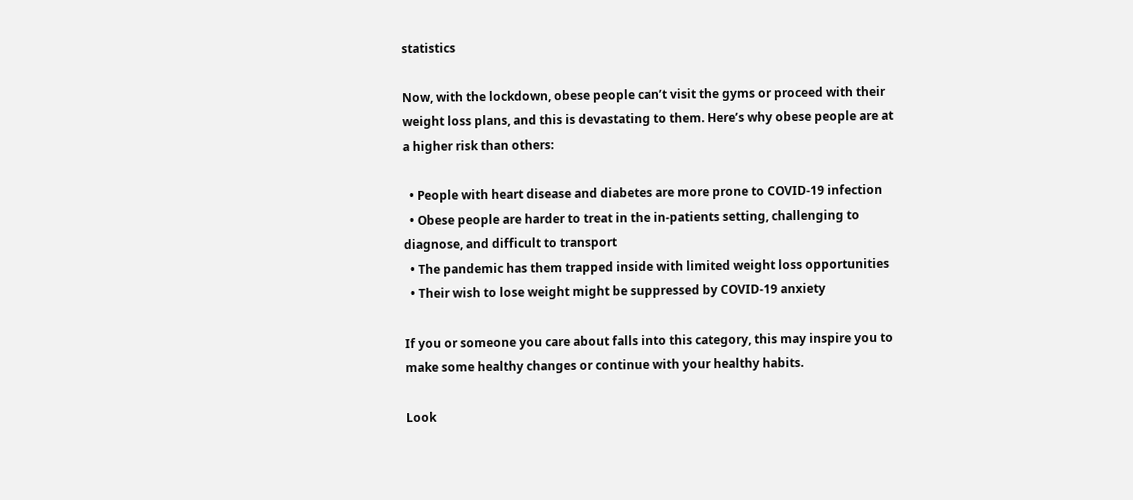statistics

Now, with the lockdown, obese people can’t visit the gyms or proceed with their weight loss plans, and this is devastating to them. Here’s why obese people are at a higher risk than others:

  • People with heart disease and diabetes are more prone to COVID-19 infection
  • Obese people are harder to treat in the in-patients setting, challenging to diagnose, and difficult to transport
  • The pandemic has them trapped inside with limited weight loss opportunities
  • Their wish to lose weight might be suppressed by COVID-19 anxiety

If you or someone you care about falls into this category, this may inspire you to make some healthy changes or continue with your healthy habits.

Look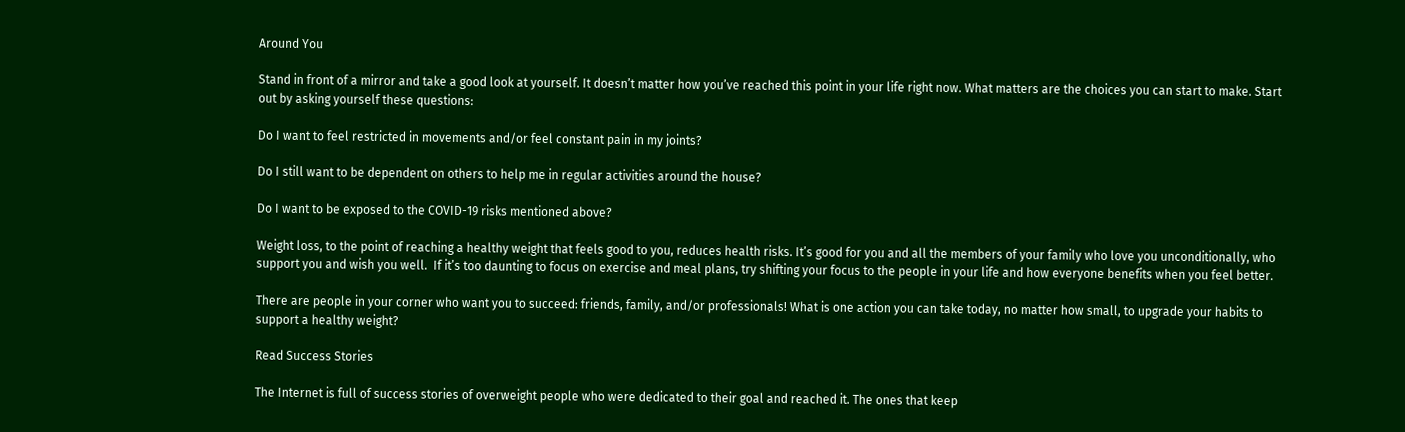Around You

Stand in front of a mirror and take a good look at yourself. It doesn’t matter how you’ve reached this point in your life right now. What matters are the choices you can start to make. Start out by asking yourself these questions:

Do I want to feel restricted in movements and/or feel constant pain in my joints?

Do I still want to be dependent on others to help me in regular activities around the house?

Do I want to be exposed to the COVID-19 risks mentioned above?

Weight loss, to the point of reaching a healthy weight that feels good to you, reduces health risks. It’s good for you and all the members of your family who love you unconditionally, who support you and wish you well.  If it’s too daunting to focus on exercise and meal plans, try shifting your focus to the people in your life and how everyone benefits when you feel better.

There are people in your corner who want you to succeed: friends, family, and/or professionals! What is one action you can take today, no matter how small, to upgrade your habits to support a healthy weight?

Read Success Stories

The Internet is full of success stories of overweight people who were dedicated to their goal and reached it. The ones that keep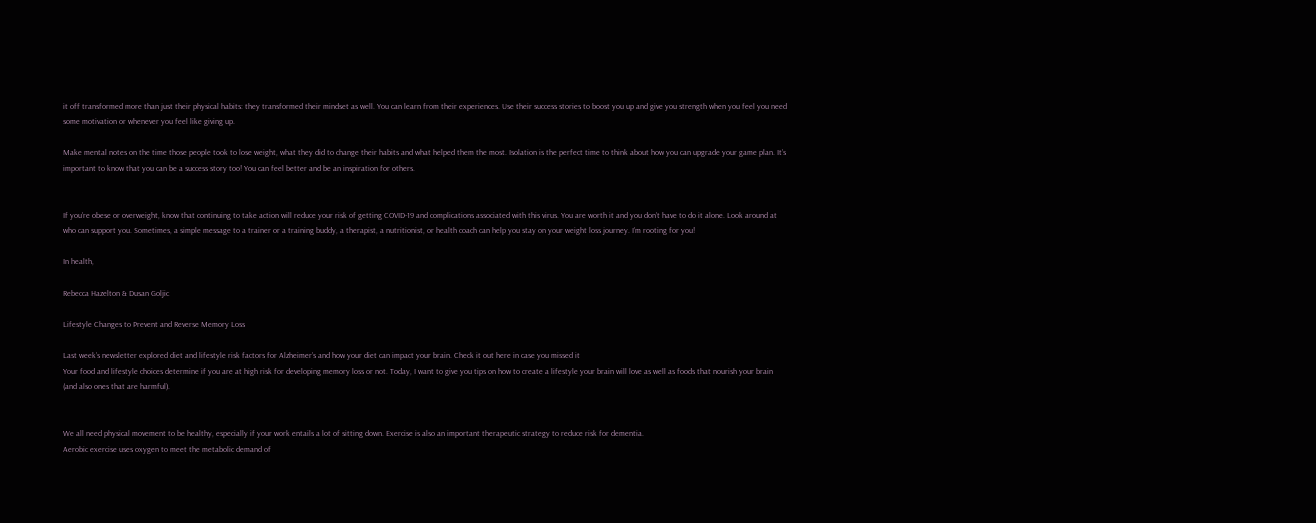it off transformed more than just their physical habits: they transformed their mindset as well. You can learn from their experiences. Use their success stories to boost you up and give you strength when you feel you need some motivation or whenever you feel like giving up.

Make mental notes on the time those people took to lose weight, what they did to change their habits and what helped them the most. Isolation is the perfect time to think about how you can upgrade your game plan. It’s important to know that you can be a success story too! You can feel better and be an inspiration for others.


If you’re obese or overweight, know that continuing to take action will reduce your risk of getting COVID-19 and complications associated with this virus. You are worth it and you don’t have to do it alone. Look around at who can support you. Sometimes, a simple message to a trainer or a training buddy, a therapist, a nutritionist, or health coach can help you stay on your weight loss journey. I’m rooting for you!

In health,

Rebecca Hazelton & Dusan Goljic

Lifestyle Changes to Prevent and Reverse Memory Loss

Last week’s newsletter explored diet and lifestyle risk factors for Alzheimer’s and how your diet can impact your brain. Check it out here in case you missed it
Your food and lifestyle choices determine if you are at high risk for developing memory loss or not. Today, I want to give you tips on how to create a lifestyle your brain will love as well as foods that nourish your brain (and also ones that are harmful).


We all need physical movement to be healthy, especially if your work entails a lot of sitting down. Exercise is also an important therapeutic strategy to reduce risk for dementia.
Aerobic exercise uses oxygen to meet the metabolic demand of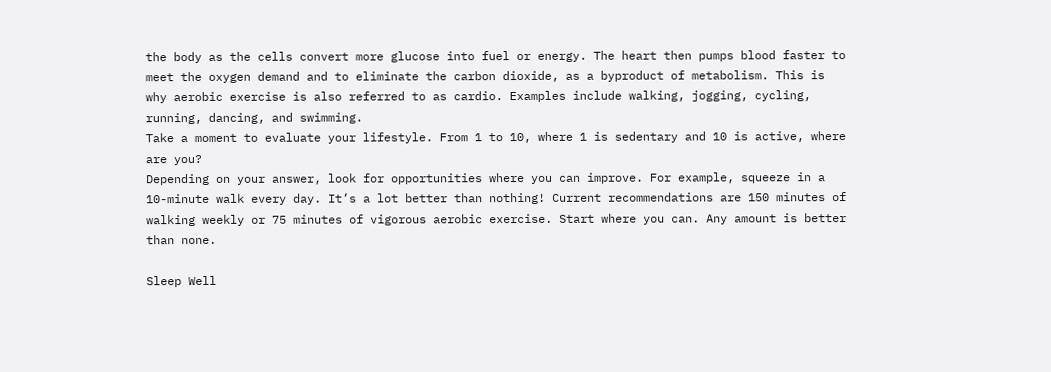the body as the cells convert more glucose into fuel or energy. The heart then pumps blood faster to meet the oxygen demand and to eliminate the carbon dioxide, as a byproduct of metabolism. This is why aerobic exercise is also referred to as cardio. Examples include walking, jogging, cycling, running, dancing, and swimming.
Take a moment to evaluate your lifestyle. From 1 to 10, where 1 is sedentary and 10 is active, where are you?
Depending on your answer, look for opportunities where you can improve. For example, squeeze in a 10-minute walk every day. It’s a lot better than nothing! Current recommendations are 150 minutes of walking weekly or 75 minutes of vigorous aerobic exercise. Start where you can. Any amount is better than none.

Sleep Well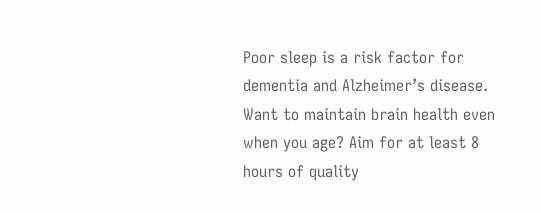Poor sleep is a risk factor for dementia and Alzheimer’s disease. Want to maintain brain health even when you age? Aim for at least 8 hours of quality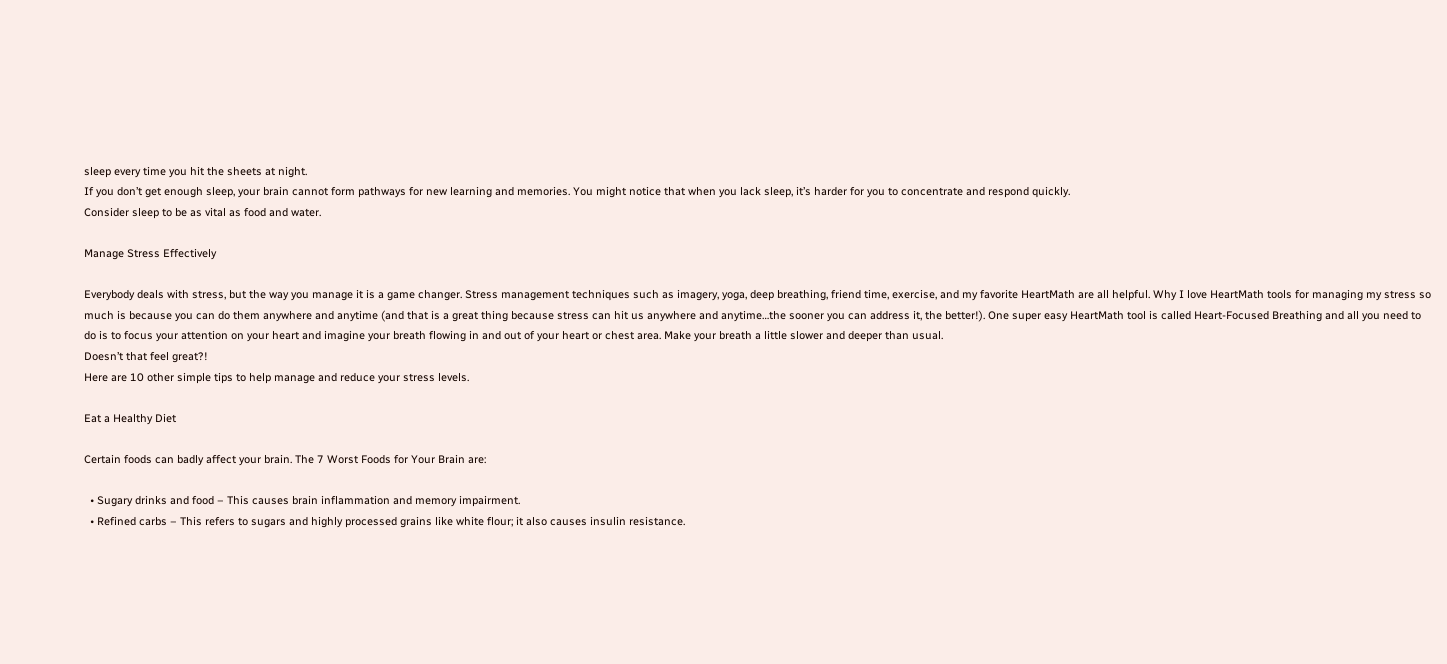sleep every time you hit the sheets at night.
If you don’t get enough sleep, your brain cannot form pathways for new learning and memories. You might notice that when you lack sleep, it’s harder for you to concentrate and respond quickly.
Consider sleep to be as vital as food and water.

Manage Stress Effectively

Everybody deals with stress, but the way you manage it is a game changer. Stress management techniques such as imagery, yoga, deep breathing, friend time, exercise, and my favorite HeartMath are all helpful. Why I love HeartMath tools for managing my stress so much is because you can do them anywhere and anytime (and that is a great thing because stress can hit us anywhere and anytime…the sooner you can address it, the better!). One super easy HeartMath tool is called Heart-Focused Breathing and all you need to do is to focus your attention on your heart and imagine your breath flowing in and out of your heart or chest area. Make your breath a little slower and deeper than usual.
Doesn’t that feel great?!
Here are 10 other simple tips to help manage and reduce your stress levels.

Eat a Healthy Diet

Certain foods can badly affect your brain. The 7 Worst Foods for Your Brain are:

  • Sugary drinks and food – This causes brain inflammation and memory impairment.
  • Refined carbs – This refers to sugars and highly processed grains like white flour; it also causes insulin resistance.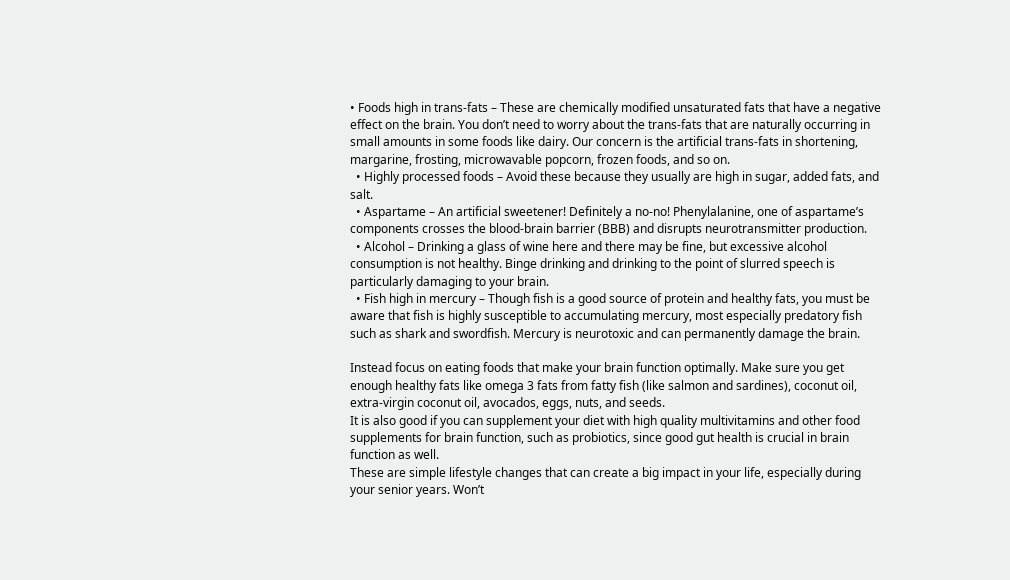• Foods high in trans-fats – These are chemically modified unsaturated fats that have a negative effect on the brain. You don’t need to worry about the trans-fats that are naturally occurring in small amounts in some foods like dairy. Our concern is the artificial trans-fats in shortening, margarine, frosting, microwavable popcorn, frozen foods, and so on.
  • Highly processed foods – Avoid these because they usually are high in sugar, added fats, and salt.
  • Aspartame – An artificial sweetener! Definitely a no-no! Phenylalanine, one of aspartame’s components crosses the blood-brain barrier (BBB) and disrupts neurotransmitter production.
  • Alcohol – Drinking a glass of wine here and there may be fine, but excessive alcohol consumption is not healthy. Binge drinking and drinking to the point of slurred speech is particularly damaging to your brain.
  • Fish high in mercury – Though fish is a good source of protein and healthy fats, you must be aware that fish is highly susceptible to accumulating mercury, most especially predatory fish such as shark and swordfish. Mercury is neurotoxic and can permanently damage the brain.

Instead focus on eating foods that make your brain function optimally. Make sure you get enough healthy fats like omega 3 fats from fatty fish (like salmon and sardines), coconut oil, extra-virgin coconut oil, avocados, eggs, nuts, and seeds.
It is also good if you can supplement your diet with high quality multivitamins and other food supplements for brain function, such as probiotics, since good gut health is crucial in brain function as well.
These are simple lifestyle changes that can create a big impact in your life, especially during your senior years. Won’t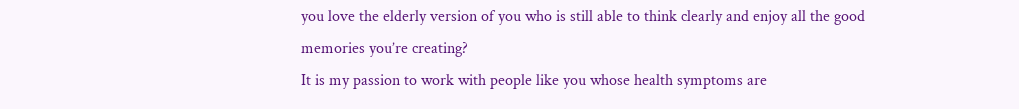you love the elderly version of you who is still able to think clearly and enjoy all the good memories you’re creating?
It is my passion to work with people like you whose health symptoms are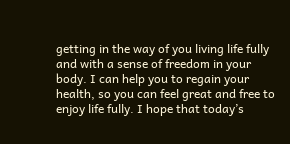getting in the way of you living life fully and with a sense of freedom in your body. I can help you to regain your health, so you can feel great and free to enjoy life fully. I hope that today’s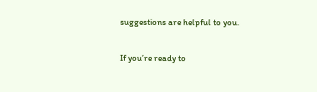suggestions are helpful to you.

If you’re ready to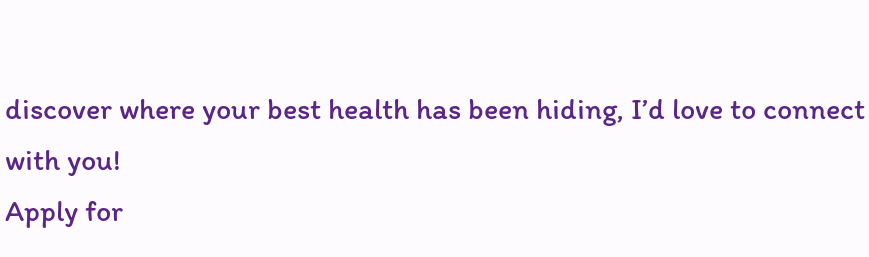discover where your best health has been hiding, I’d love to connect with you!
Apply for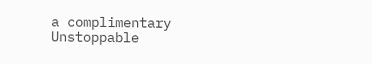a complimentary Unstoppable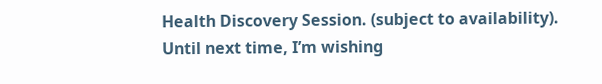Health Discovery Session. (subject to availability).
Until next time, I’m wishing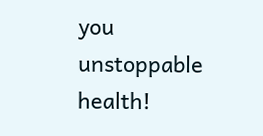you unstoppable health!